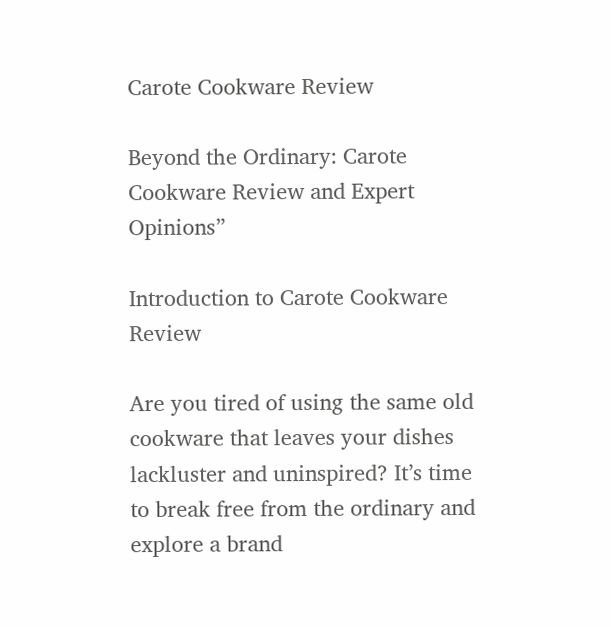Carote Cookware Review

Beyond the Ordinary: Carote Cookware Review and Expert Opinions”

Introduction to Carote Cookware Review

Are you tired of using the same old cookware that leaves your dishes lackluster and uninspired? It’s time to break free from the ordinary and explore a brand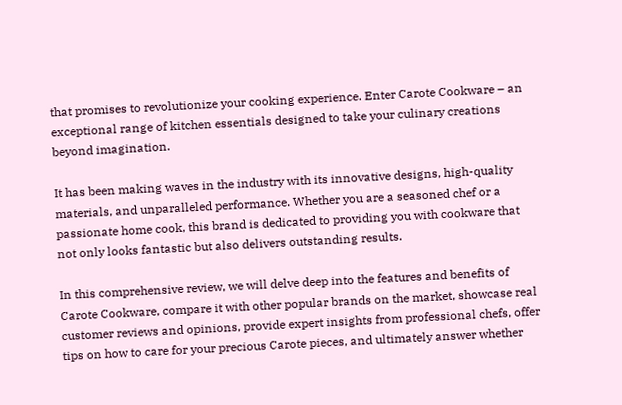that promises to revolutionize your cooking experience. Enter Carote Cookware – an exceptional range of kitchen essentials designed to take your culinary creations beyond imagination.

It has been making waves in the industry with its innovative designs, high-quality materials, and unparalleled performance. Whether you are a seasoned chef or a passionate home cook, this brand is dedicated to providing you with cookware that not only looks fantastic but also delivers outstanding results.

In this comprehensive review, we will delve deep into the features and benefits of Carote Cookware, compare it with other popular brands on the market, showcase real customer reviews and opinions, provide expert insights from professional chefs, offer tips on how to care for your precious Carote pieces, and ultimately answer whether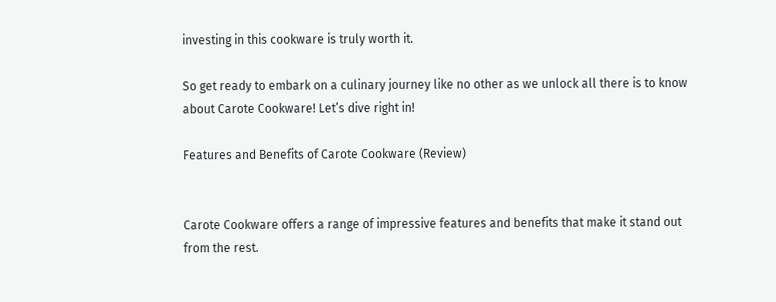investing in this cookware is truly worth it.

So get ready to embark on a culinary journey like no other as we unlock all there is to know about Carote Cookware! Let’s dive right in!

Features and Benefits of Carote Cookware (Review)


Carote Cookware offers a range of impressive features and benefits that make it stand out from the rest.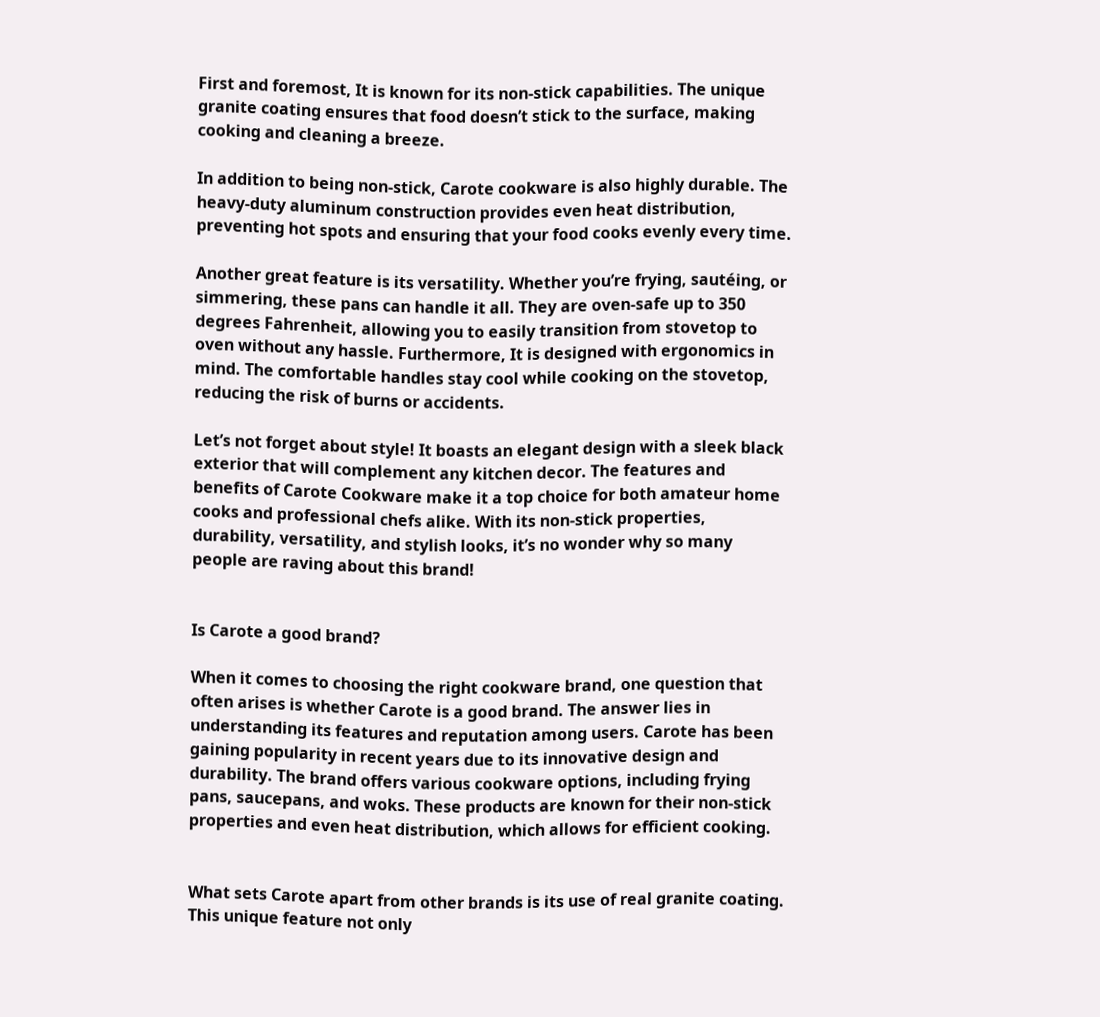First and foremost, It is known for its non-stick capabilities. The unique granite coating ensures that food doesn’t stick to the surface, making cooking and cleaning a breeze.

In addition to being non-stick, Carote cookware is also highly durable. The heavy-duty aluminum construction provides even heat distribution, preventing hot spots and ensuring that your food cooks evenly every time.

Another great feature is its versatility. Whether you’re frying, sautéing, or simmering, these pans can handle it all. They are oven-safe up to 350 degrees Fahrenheit, allowing you to easily transition from stovetop to oven without any hassle. Furthermore, It is designed with ergonomics in mind. The comfortable handles stay cool while cooking on the stovetop, reducing the risk of burns or accidents.

Let’s not forget about style! It boasts an elegant design with a sleek black exterior that will complement any kitchen decor. The features and benefits of Carote Cookware make it a top choice for both amateur home cooks and professional chefs alike. With its non-stick properties, durability, versatility, and stylish looks, it’s no wonder why so many people are raving about this brand!


Is Carote a good brand?

When it comes to choosing the right cookware brand, one question that often arises is whether Carote is a good brand. The answer lies in understanding its features and reputation among users. Carote has been gaining popularity in recent years due to its innovative design and durability. The brand offers various cookware options, including frying pans, saucepans, and woks. These products are known for their non-stick properties and even heat distribution, which allows for efficient cooking.


What sets Carote apart from other brands is its use of real granite coating. This unique feature not only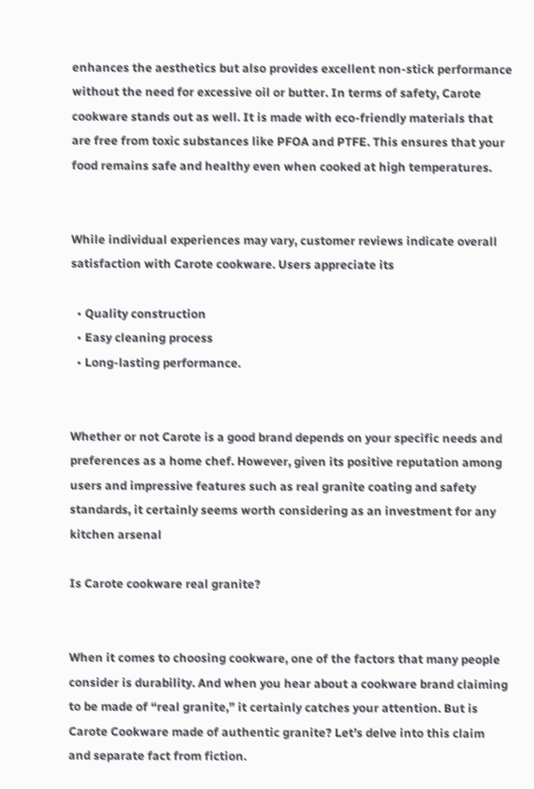enhances the aesthetics but also provides excellent non-stick performance without the need for excessive oil or butter. In terms of safety, Carote cookware stands out as well. It is made with eco-friendly materials that are free from toxic substances like PFOA and PTFE. This ensures that your food remains safe and healthy even when cooked at high temperatures.


While individual experiences may vary, customer reviews indicate overall satisfaction with Carote cookware. Users appreciate its

  • Quality construction
  • Easy cleaning process
  • Long-lasting performance.


Whether or not Carote is a good brand depends on your specific needs and preferences as a home chef. However, given its positive reputation among users and impressive features such as real granite coating and safety standards, it certainly seems worth considering as an investment for any kitchen arsenal

Is Carote cookware real granite?


When it comes to choosing cookware, one of the factors that many people consider is durability. And when you hear about a cookware brand claiming to be made of “real granite,” it certainly catches your attention. But is Carote Cookware made of authentic granite? Let’s delve into this claim and separate fact from fiction.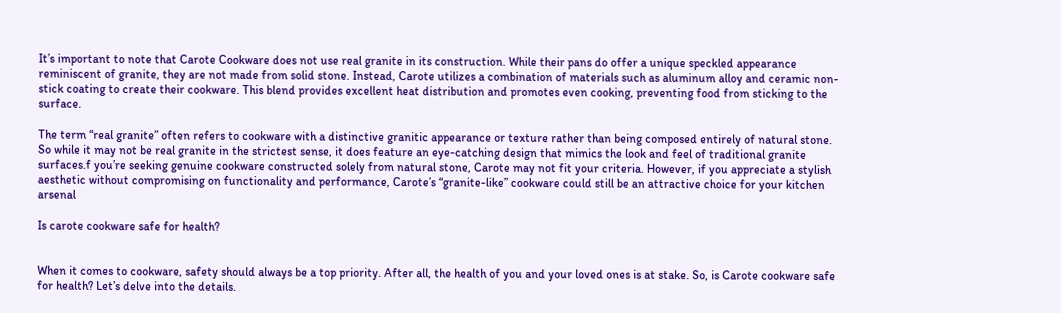It’s important to note that Carote Cookware does not use real granite in its construction. While their pans do offer a unique speckled appearance reminiscent of granite, they are not made from solid stone. Instead, Carote utilizes a combination of materials such as aluminum alloy and ceramic non-stick coating to create their cookware. This blend provides excellent heat distribution and promotes even cooking, preventing food from sticking to the surface.

The term “real granite” often refers to cookware with a distinctive granitic appearance or texture rather than being composed entirely of natural stone. So while it may not be real granite in the strictest sense, it does feature an eye-catching design that mimics the look and feel of traditional granite surfaces.f you’re seeking genuine cookware constructed solely from natural stone, Carote may not fit your criteria. However, if you appreciate a stylish aesthetic without compromising on functionality and performance, Carote’s “granite-like” cookware could still be an attractive choice for your kitchen arsenal

Is carote cookware safe for health?


When it comes to cookware, safety should always be a top priority. After all, the health of you and your loved ones is at stake. So, is Carote cookware safe for health? Let’s delve into the details.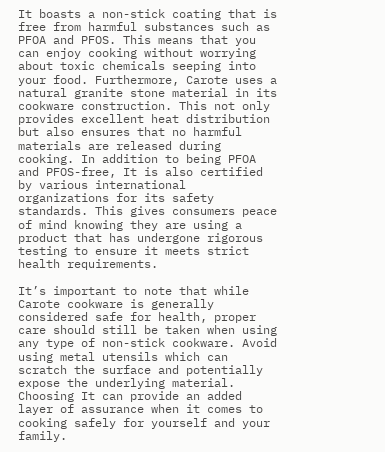It boasts a non-stick coating that is free from harmful substances such as PFOA and PFOS. This means that you can enjoy cooking without worrying about toxic chemicals seeping into your food. Furthermore, Carote uses a natural granite stone material in its cookware construction. This not only provides excellent heat distribution but also ensures that no harmful materials are released during cooking. In addition to being PFOA and PFOS-free, It is also certified by various international organizations for its safety standards. This gives consumers peace of mind knowing they are using a product that has undergone rigorous testing to ensure it meets strict health requirements.

It’s important to note that while Carote cookware is generally considered safe for health, proper care should still be taken when using any type of non-stick cookware. Avoid using metal utensils which can scratch the surface and potentially expose the underlying material. Choosing It can provide an added layer of assurance when it comes to cooking safely for yourself and your family.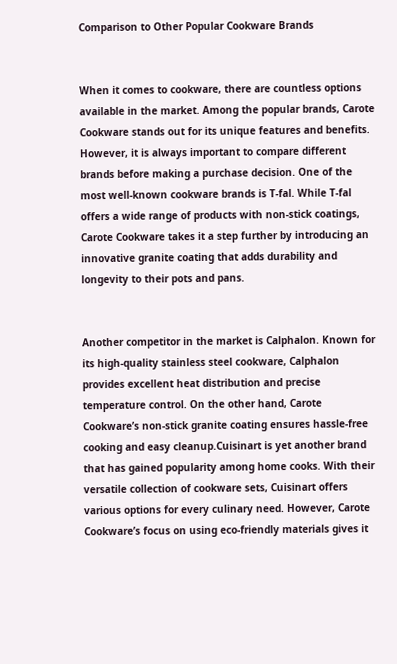Comparison to Other Popular Cookware Brands


When it comes to cookware, there are countless options available in the market. Among the popular brands, Carote Cookware stands out for its unique features and benefits. However, it is always important to compare different brands before making a purchase decision. One of the most well-known cookware brands is T-fal. While T-fal offers a wide range of products with non-stick coatings, Carote Cookware takes it a step further by introducing an innovative granite coating that adds durability and longevity to their pots and pans.


Another competitor in the market is Calphalon. Known for its high-quality stainless steel cookware, Calphalon provides excellent heat distribution and precise temperature control. On the other hand, Carote Cookware’s non-stick granite coating ensures hassle-free cooking and easy cleanup.Cuisinart is yet another brand that has gained popularity among home cooks. With their versatile collection of cookware sets, Cuisinart offers various options for every culinary need. However, Carote Cookware’s focus on using eco-friendly materials gives it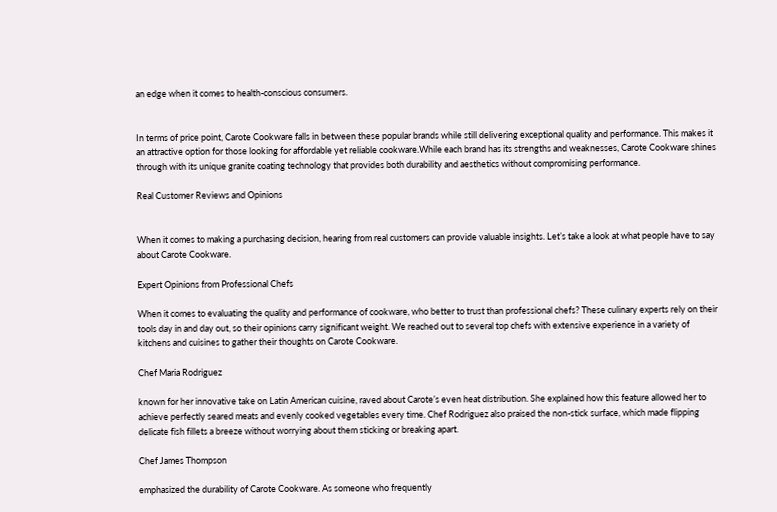an edge when it comes to health-conscious consumers.


In terms of price point, Carote Cookware falls in between these popular brands while still delivering exceptional quality and performance. This makes it an attractive option for those looking for affordable yet reliable cookware.While each brand has its strengths and weaknesses, Carote Cookware shines through with its unique granite coating technology that provides both durability and aesthetics without compromising performance.

Real Customer Reviews and Opinions


When it comes to making a purchasing decision, hearing from real customers can provide valuable insights. Let’s take a look at what people have to say about Carote Cookware.

Expert Opinions from Professional Chefs

When it comes to evaluating the quality and performance of cookware, who better to trust than professional chefs? These culinary experts rely on their tools day in and day out, so their opinions carry significant weight. We reached out to several top chefs with extensive experience in a variety of kitchens and cuisines to gather their thoughts on Carote Cookware.

Chef Maria Rodriguez

known for her innovative take on Latin American cuisine, raved about Carote’s even heat distribution. She explained how this feature allowed her to achieve perfectly seared meats and evenly cooked vegetables every time. Chef Rodriguez also praised the non-stick surface, which made flipping delicate fish fillets a breeze without worrying about them sticking or breaking apart.

Chef James Thompson

emphasized the durability of Carote Cookware. As someone who frequently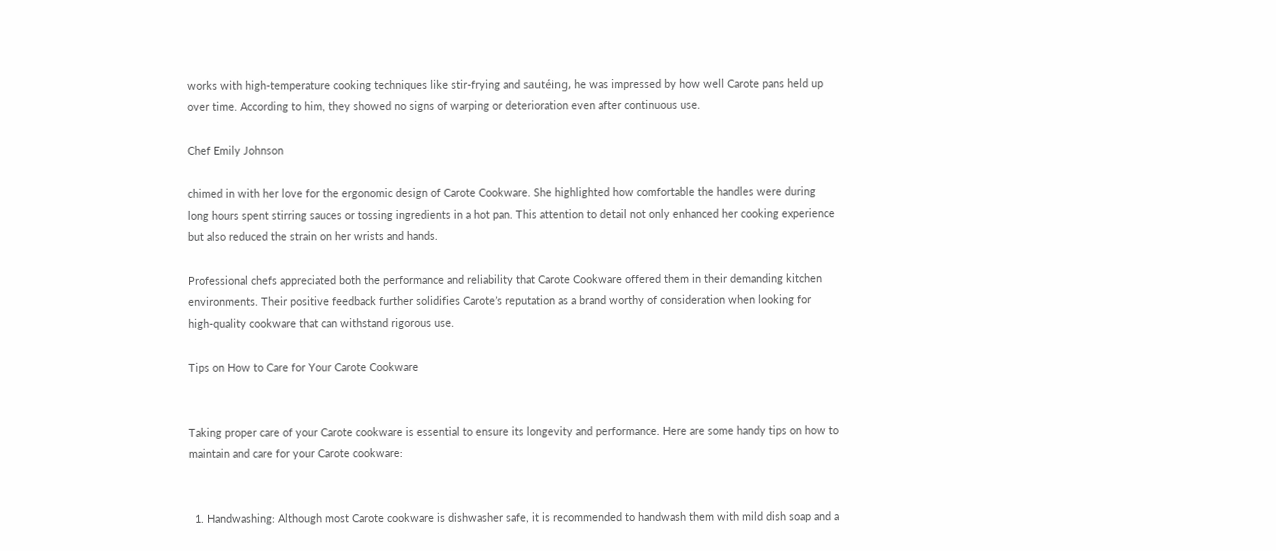works with high-temperature cooking techniques like stir-frying and sautéing, he was impressed by how well Carote pans held up over time. According to him, they showed no signs of warping or deterioration even after continuous use.

Chef Emily Johnson

chimed in with her love for the ergonomic design of Carote Cookware. She highlighted how comfortable the handles were during long hours spent stirring sauces or tossing ingredients in a hot pan. This attention to detail not only enhanced her cooking experience but also reduced the strain on her wrists and hands.

Professional chefs appreciated both the performance and reliability that Carote Cookware offered them in their demanding kitchen environments. Their positive feedback further solidifies Carote’s reputation as a brand worthy of consideration when looking for high-quality cookware that can withstand rigorous use.

Tips on How to Care for Your Carote Cookware


Taking proper care of your Carote cookware is essential to ensure its longevity and performance. Here are some handy tips on how to maintain and care for your Carote cookware:


  1. Handwashing: Although most Carote cookware is dishwasher safe, it is recommended to handwash them with mild dish soap and a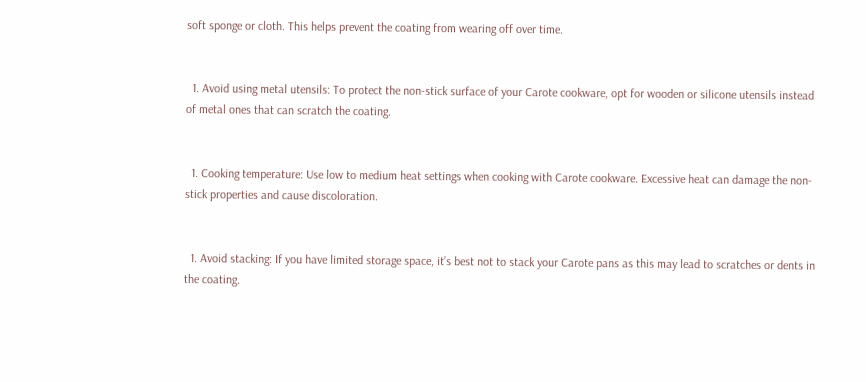soft sponge or cloth. This helps prevent the coating from wearing off over time.


  1. Avoid using metal utensils: To protect the non-stick surface of your Carote cookware, opt for wooden or silicone utensils instead of metal ones that can scratch the coating.


  1. Cooking temperature: Use low to medium heat settings when cooking with Carote cookware. Excessive heat can damage the non-stick properties and cause discoloration.


  1. Avoid stacking: If you have limited storage space, it’s best not to stack your Carote pans as this may lead to scratches or dents in the coating.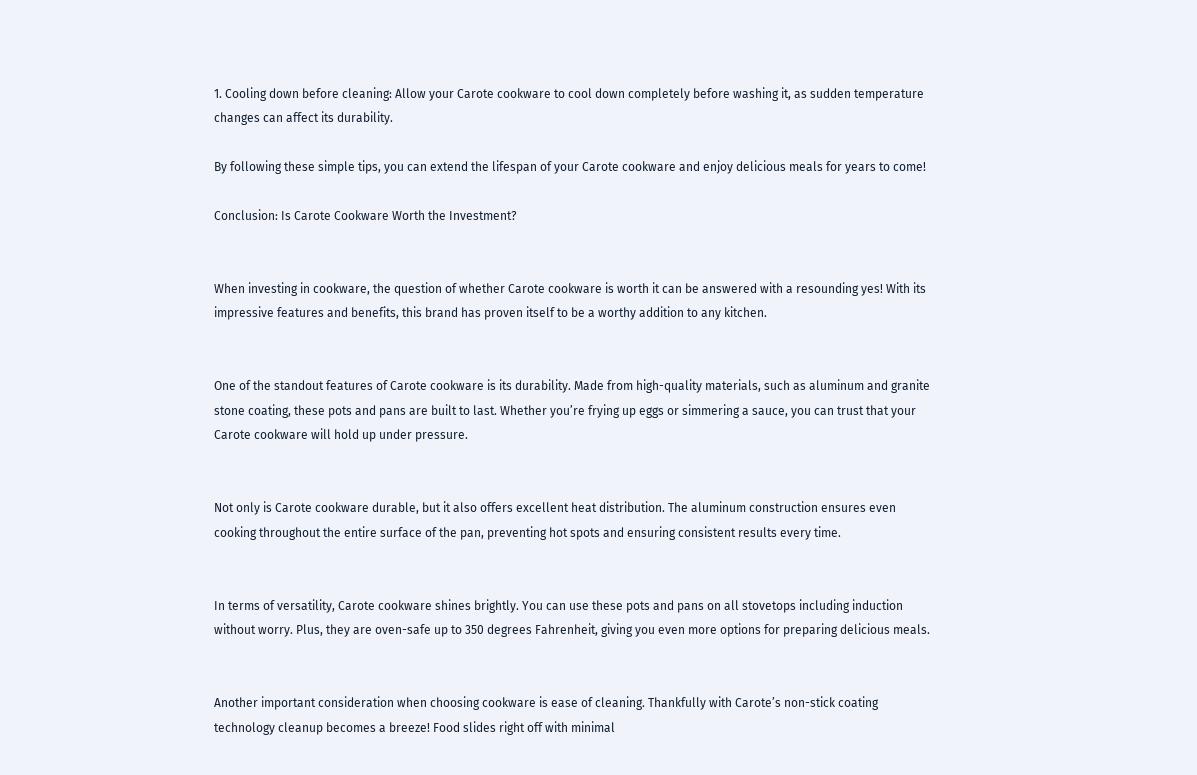1. Cooling down before cleaning: Allow your Carote cookware to cool down completely before washing it, as sudden temperature changes can affect its durability.

By following these simple tips, you can extend the lifespan of your Carote cookware and enjoy delicious meals for years to come!

Conclusion: Is Carote Cookware Worth the Investment?


When investing in cookware, the question of whether Carote cookware is worth it can be answered with a resounding yes! With its impressive features and benefits, this brand has proven itself to be a worthy addition to any kitchen.


One of the standout features of Carote cookware is its durability. Made from high-quality materials, such as aluminum and granite stone coating, these pots and pans are built to last. Whether you’re frying up eggs or simmering a sauce, you can trust that your Carote cookware will hold up under pressure.


Not only is Carote cookware durable, but it also offers excellent heat distribution. The aluminum construction ensures even cooking throughout the entire surface of the pan, preventing hot spots and ensuring consistent results every time.


In terms of versatility, Carote cookware shines brightly. You can use these pots and pans on all stovetops including induction without worry. Plus, they are oven-safe up to 350 degrees Fahrenheit, giving you even more options for preparing delicious meals.


Another important consideration when choosing cookware is ease of cleaning. Thankfully with Carote’s non-stick coating technology cleanup becomes a breeze! Food slides right off with minimal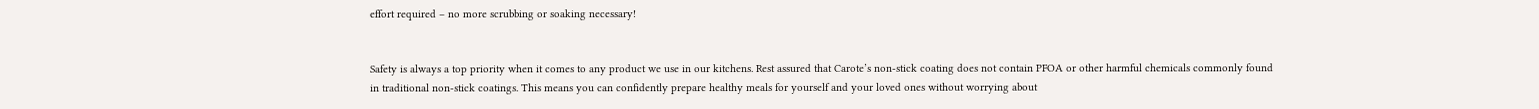effort required – no more scrubbing or soaking necessary!


Safety is always a top priority when it comes to any product we use in our kitchens. Rest assured that Carote’s non-stick coating does not contain PFOA or other harmful chemicals commonly found in traditional non-stick coatings. This means you can confidently prepare healthy meals for yourself and your loved ones without worrying about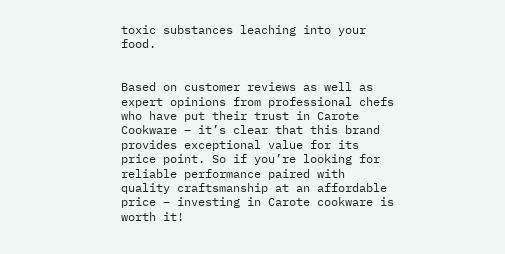toxic substances leaching into your food.


Based on customer reviews as well as expert opinions from professional chefs who have put their trust in Carote Cookware – it’s clear that this brand provides exceptional value for its price point. So if you’re looking for reliable performance paired with quality craftsmanship at an affordable price – investing in Carote cookware is worth it!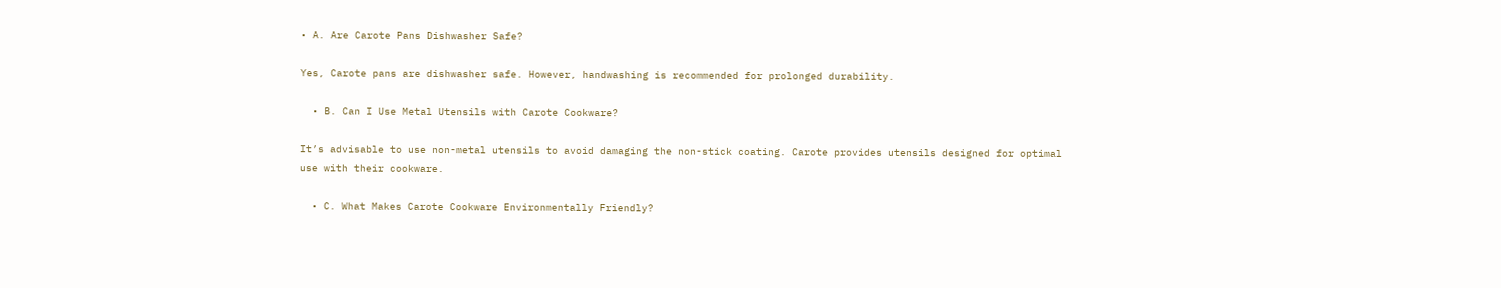• A. Are Carote Pans Dishwasher Safe?

Yes, Carote pans are dishwasher safe. However, handwashing is recommended for prolonged durability.

  • B. Can I Use Metal Utensils with Carote Cookware?

It’s advisable to use non-metal utensils to avoid damaging the non-stick coating. Carote provides utensils designed for optimal use with their cookware.

  • C. What Makes Carote Cookware Environmentally Friendly?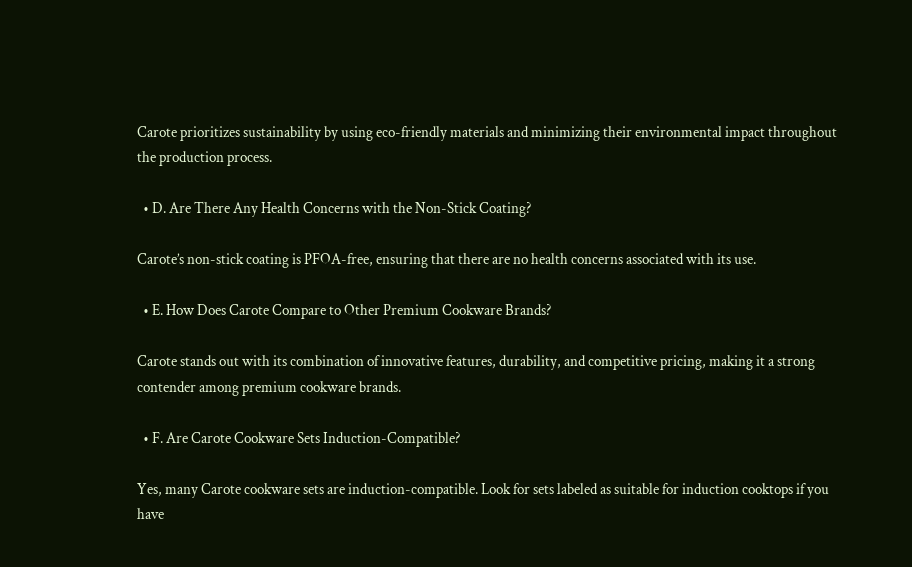Carote prioritizes sustainability by using eco-friendly materials and minimizing their environmental impact throughout the production process.

  • D. Are There Any Health Concerns with the Non-Stick Coating?

Carote’s non-stick coating is PFOA-free, ensuring that there are no health concerns associated with its use.

  • E. How Does Carote Compare to Other Premium Cookware Brands?

Carote stands out with its combination of innovative features, durability, and competitive pricing, making it a strong contender among premium cookware brands.

  • F. Are Carote Cookware Sets Induction-Compatible?

Yes, many Carote cookware sets are induction-compatible. Look for sets labeled as suitable for induction cooktops if you have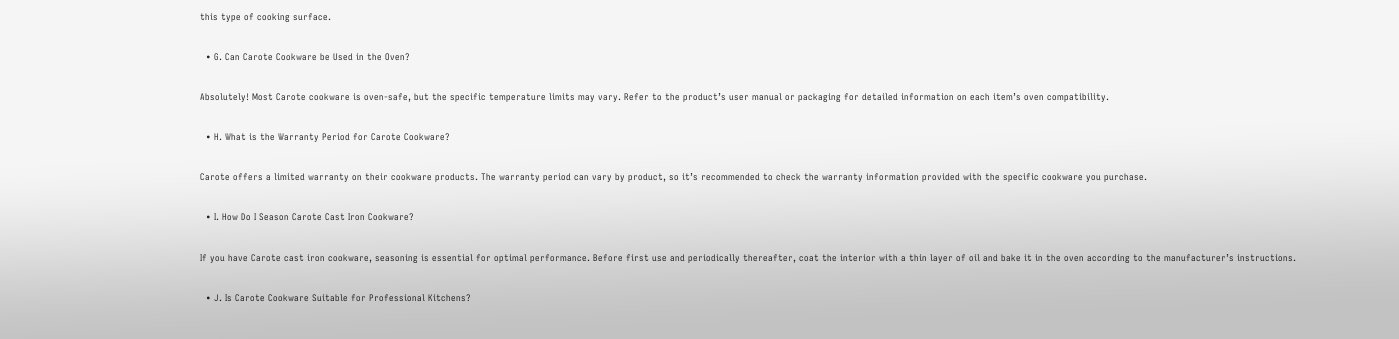this type of cooking surface.

  • G. Can Carote Cookware be Used in the Oven?

Absolutely! Most Carote cookware is oven-safe, but the specific temperature limits may vary. Refer to the product’s user manual or packaging for detailed information on each item’s oven compatibility.

  • H. What is the Warranty Period for Carote Cookware?

Carote offers a limited warranty on their cookware products. The warranty period can vary by product, so it’s recommended to check the warranty information provided with the specific cookware you purchase.

  • I. How Do I Season Carote Cast Iron Cookware?

If you have Carote cast iron cookware, seasoning is essential for optimal performance. Before first use and periodically thereafter, coat the interior with a thin layer of oil and bake it in the oven according to the manufacturer’s instructions.

  • J. Is Carote Cookware Suitable for Professional Kitchens?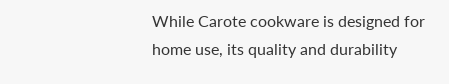While Carote cookware is designed for home use, its quality and durability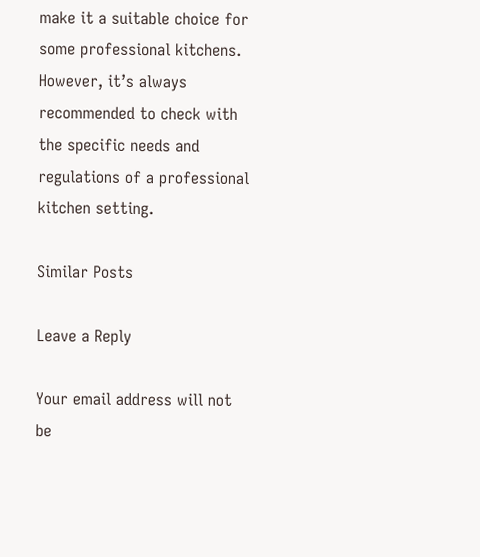make it a suitable choice for some professional kitchens. However, it’s always recommended to check with the specific needs and regulations of a professional kitchen setting.

Similar Posts

Leave a Reply

Your email address will not be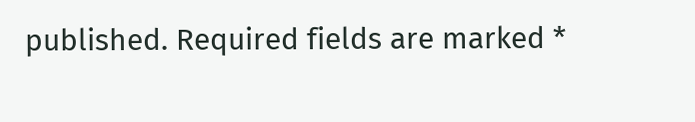published. Required fields are marked *